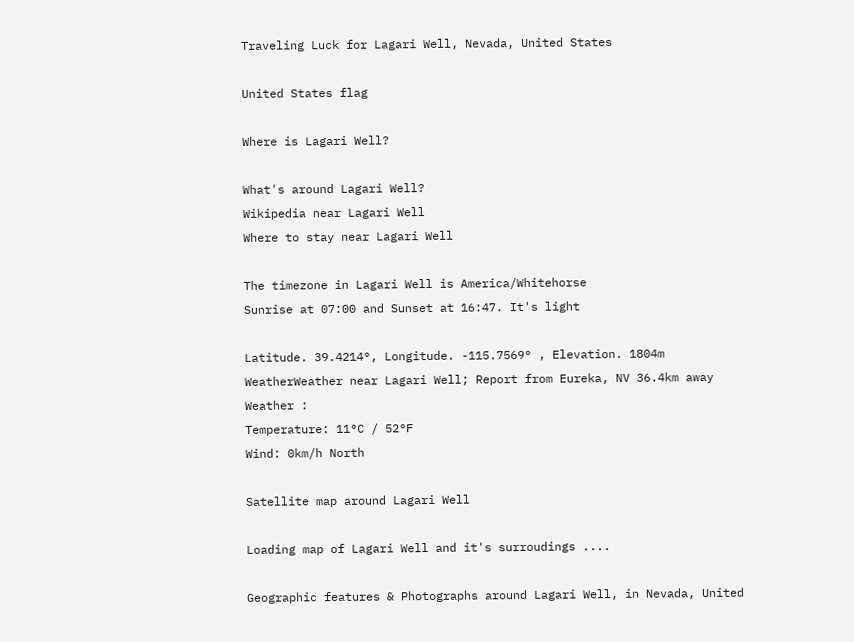Traveling Luck for Lagari Well, Nevada, United States

United States flag

Where is Lagari Well?

What's around Lagari Well?
Wikipedia near Lagari Well
Where to stay near Lagari Well

The timezone in Lagari Well is America/Whitehorse
Sunrise at 07:00 and Sunset at 16:47. It's light

Latitude. 39.4214°, Longitude. -115.7569° , Elevation. 1804m
WeatherWeather near Lagari Well; Report from Eureka, NV 36.4km away
Weather :
Temperature: 11°C / 52°F
Wind: 0km/h North

Satellite map around Lagari Well

Loading map of Lagari Well and it's surroudings ....

Geographic features & Photographs around Lagari Well, in Nevada, United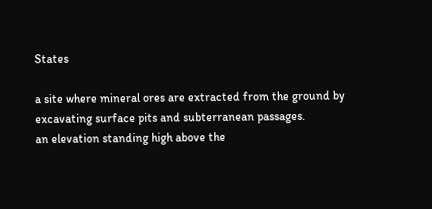States

a site where mineral ores are extracted from the ground by excavating surface pits and subterranean passages.
an elevation standing high above the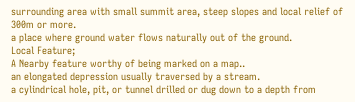surrounding area with small summit area, steep slopes and local relief of 300m or more.
a place where ground water flows naturally out of the ground.
Local Feature;
A Nearby feature worthy of being marked on a map..
an elongated depression usually traversed by a stream.
a cylindrical hole, pit, or tunnel drilled or dug down to a depth from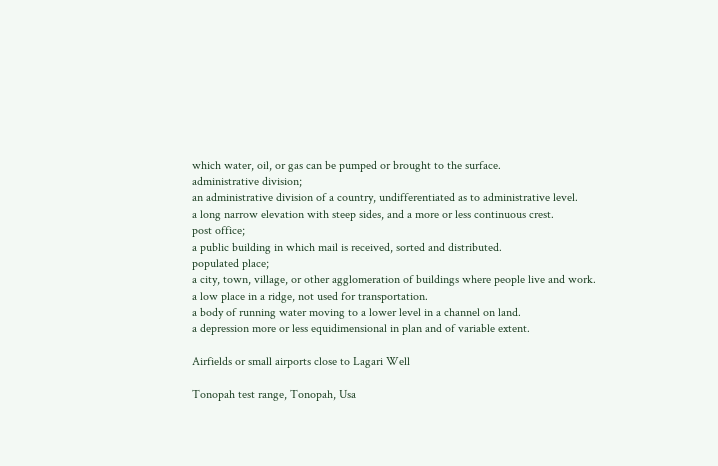which water, oil, or gas can be pumped or brought to the surface.
administrative division;
an administrative division of a country, undifferentiated as to administrative level.
a long narrow elevation with steep sides, and a more or less continuous crest.
post office;
a public building in which mail is received, sorted and distributed.
populated place;
a city, town, village, or other agglomeration of buildings where people live and work.
a low place in a ridge, not used for transportation.
a body of running water moving to a lower level in a channel on land.
a depression more or less equidimensional in plan and of variable extent.

Airfields or small airports close to Lagari Well

Tonopah test range, Tonopah, Usa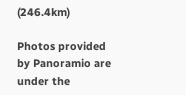(246.4km)

Photos provided by Panoramio are under the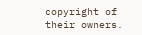copyright of their owners.